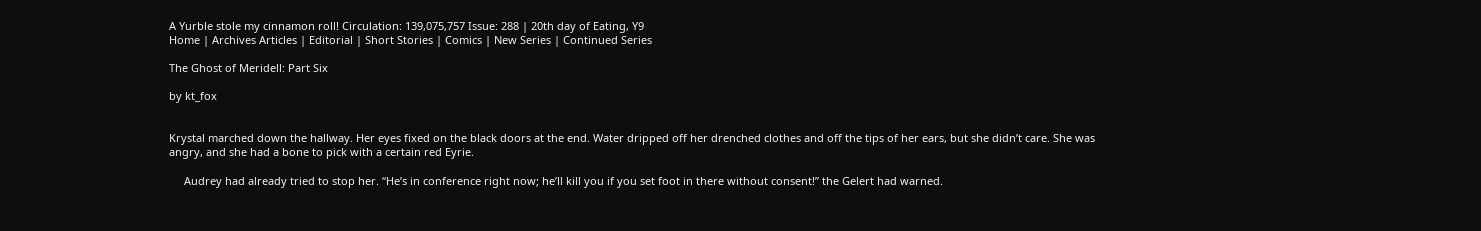A Yurble stole my cinnamon roll! Circulation: 139,075,757 Issue: 288 | 20th day of Eating, Y9
Home | Archives Articles | Editorial | Short Stories | Comics | New Series | Continued Series

The Ghost of Meridell: Part Six

by kt_fox


Krystal marched down the hallway. Her eyes fixed on the black doors at the end. Water dripped off her drenched clothes and off the tips of her ears, but she didn’t care. She was angry, and she had a bone to pick with a certain red Eyrie.

     Audrey had already tried to stop her. “He’s in conference right now; he’ll kill you if you set foot in there without consent!” the Gelert had warned.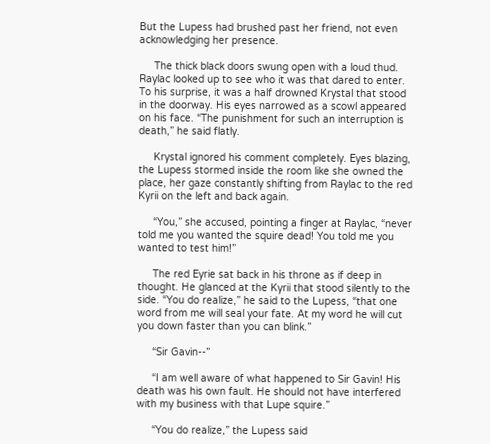But the Lupess had brushed past her friend, not even acknowledging her presence.

     The thick black doors swung open with a loud thud. Raylac looked up to see who it was that dared to enter. To his surprise, it was a half drowned Krystal that stood in the doorway. His eyes narrowed as a scowl appeared on his face. “The punishment for such an interruption is death,” he said flatly.

     Krystal ignored his comment completely. Eyes blazing, the Lupess stormed inside the room like she owned the place, her gaze constantly shifting from Raylac to the red Kyrii on the left and back again.

     “You,” she accused, pointing a finger at Raylac, “never told me you wanted the squire dead! You told me you wanted to test him!”

     The red Eyrie sat back in his throne as if deep in thought. He glanced at the Kyrii that stood silently to the side. “You do realize,” he said to the Lupess, “that one word from me will seal your fate. At my word he will cut you down faster than you can blink.”

     “Sir Gavin--”

     “I am well aware of what happened to Sir Gavin! His death was his own fault. He should not have interfered with my business with that Lupe squire.”

     “You do realize,” the Lupess said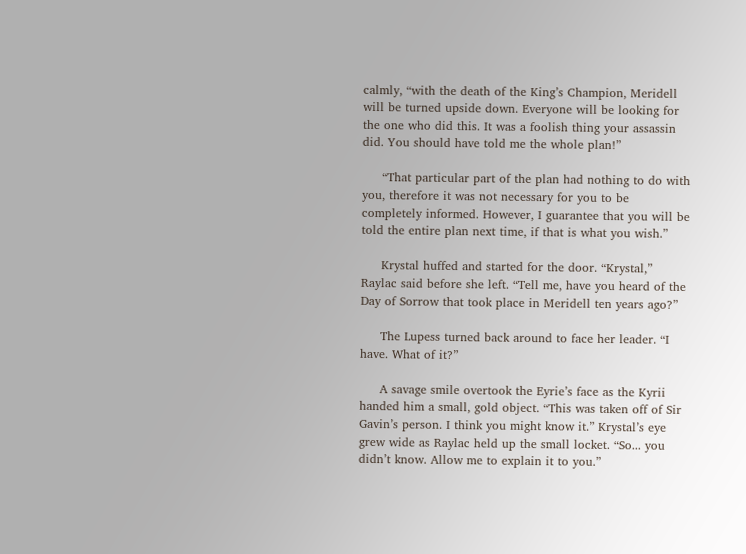calmly, “with the death of the King’s Champion, Meridell will be turned upside down. Everyone will be looking for the one who did this. It was a foolish thing your assassin did. You should have told me the whole plan!”

     “That particular part of the plan had nothing to do with you, therefore it was not necessary for you to be completely informed. However, I guarantee that you will be told the entire plan next time, if that is what you wish.”

     Krystal huffed and started for the door. “Krystal,” Raylac said before she left. “Tell me, have you heard of the Day of Sorrow that took place in Meridell ten years ago?”

     The Lupess turned back around to face her leader. “I have. What of it?”

     A savage smile overtook the Eyrie’s face as the Kyrii handed him a small, gold object. “This was taken off of Sir Gavin’s person. I think you might know it.” Krystal’s eye grew wide as Raylac held up the small locket. “So... you didn’t know. Allow me to explain it to you.”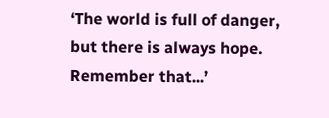‘The world is full of danger, but there is always hope. Remember that...’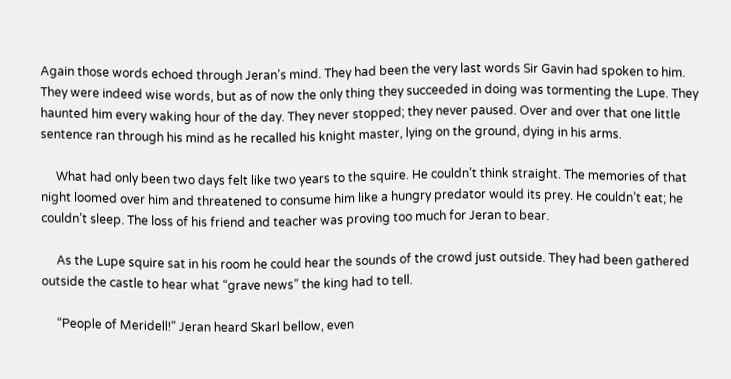Again those words echoed through Jeran’s mind. They had been the very last words Sir Gavin had spoken to him. They were indeed wise words, but as of now the only thing they succeeded in doing was tormenting the Lupe. They haunted him every waking hour of the day. They never stopped; they never paused. Over and over that one little sentence ran through his mind as he recalled his knight master, lying on the ground, dying in his arms.

     What had only been two days felt like two years to the squire. He couldn’t think straight. The memories of that night loomed over him and threatened to consume him like a hungry predator would its prey. He couldn’t eat; he couldn’t sleep. The loss of his friend and teacher was proving too much for Jeran to bear.

     As the Lupe squire sat in his room he could hear the sounds of the crowd just outside. They had been gathered outside the castle to hear what “grave news” the king had to tell.

     “People of Meridell!” Jeran heard Skarl bellow, even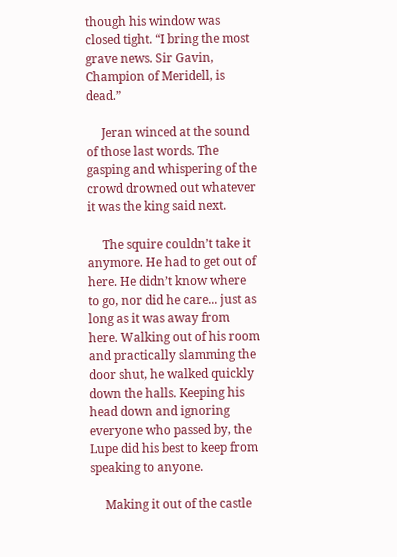though his window was closed tight. “I bring the most grave news. Sir Gavin, Champion of Meridell, is dead.”

     Jeran winced at the sound of those last words. The gasping and whispering of the crowd drowned out whatever it was the king said next.

     The squire couldn’t take it anymore. He had to get out of here. He didn’t know where to go, nor did he care... just as long as it was away from here. Walking out of his room and practically slamming the door shut, he walked quickly down the halls. Keeping his head down and ignoring everyone who passed by, the Lupe did his best to keep from speaking to anyone.

     Making it out of the castle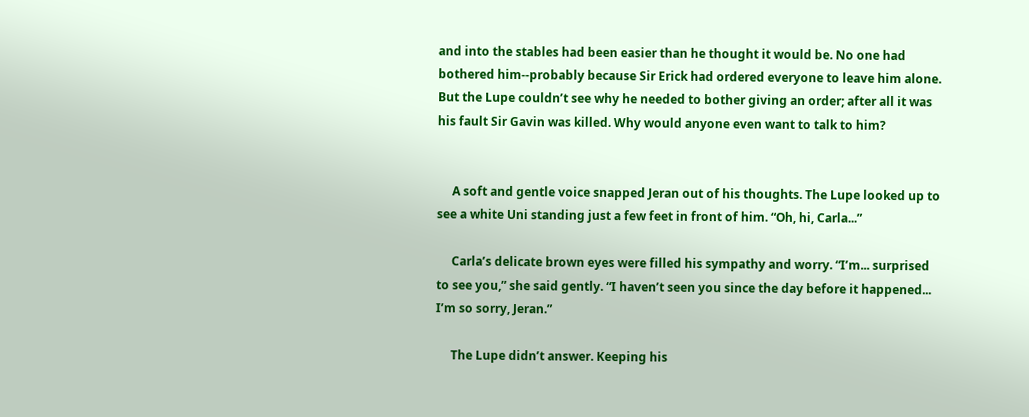and into the stables had been easier than he thought it would be. No one had bothered him--probably because Sir Erick had ordered everyone to leave him alone. But the Lupe couldn’t see why he needed to bother giving an order; after all it was his fault Sir Gavin was killed. Why would anyone even want to talk to him?


     A soft and gentle voice snapped Jeran out of his thoughts. The Lupe looked up to see a white Uni standing just a few feet in front of him. “Oh, hi, Carla...”

     Carla’s delicate brown eyes were filled his sympathy and worry. “I’m... surprised to see you,” she said gently. “I haven’t seen you since the day before it happened... I’m so sorry, Jeran.”

     The Lupe didn’t answer. Keeping his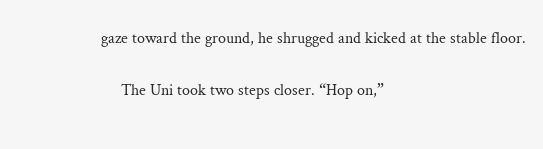gaze toward the ground, he shrugged and kicked at the stable floor.

     The Uni took two steps closer. “Hop on,”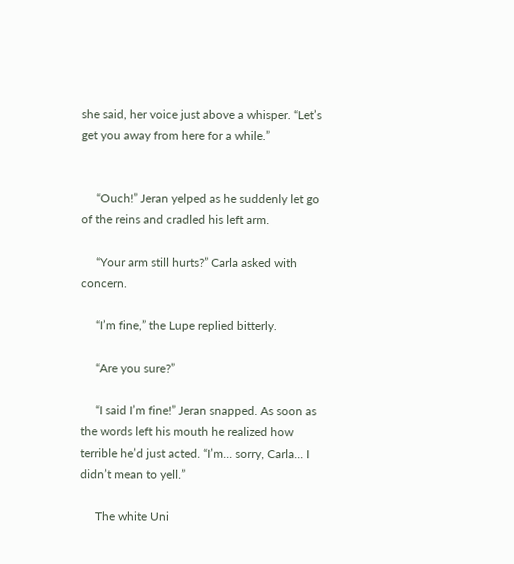she said, her voice just above a whisper. “Let’s get you away from here for a while.”


     “Ouch!” Jeran yelped as he suddenly let go of the reins and cradled his left arm.

     “Your arm still hurts?” Carla asked with concern.

     “I’m fine,” the Lupe replied bitterly.

     “Are you sure?”

     “I said I’m fine!” Jeran snapped. As soon as the words left his mouth he realized how terrible he’d just acted. “I’m... sorry, Carla... I didn’t mean to yell.”

     The white Uni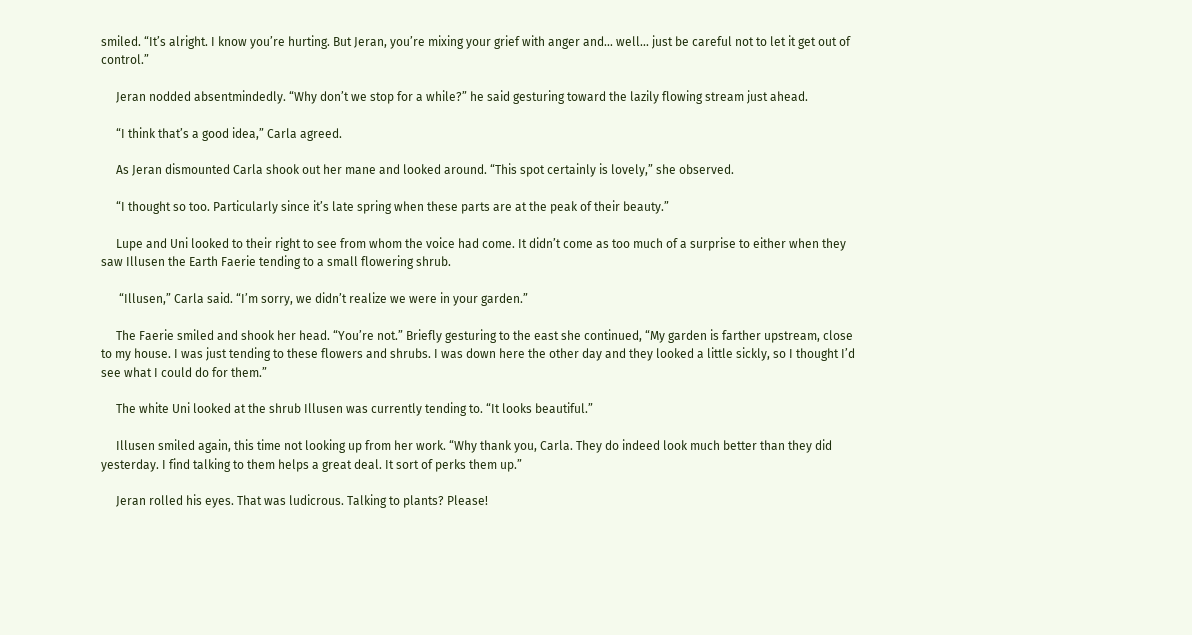smiled. “It’s alright. I know you’re hurting. But Jeran, you’re mixing your grief with anger and... well... just be careful not to let it get out of control.”

     Jeran nodded absentmindedly. “Why don’t we stop for a while?” he said gesturing toward the lazily flowing stream just ahead.

     “I think that’s a good idea,” Carla agreed.

     As Jeran dismounted Carla shook out her mane and looked around. “This spot certainly is lovely,” she observed.

     “I thought so too. Particularly since it’s late spring when these parts are at the peak of their beauty.”

     Lupe and Uni looked to their right to see from whom the voice had come. It didn’t come as too much of a surprise to either when they saw Illusen the Earth Faerie tending to a small flowering shrub.

      “Illusen,” Carla said. “I’m sorry, we didn’t realize we were in your garden.”

     The Faerie smiled and shook her head. “You’re not.” Briefly gesturing to the east she continued, “My garden is farther upstream, close to my house. I was just tending to these flowers and shrubs. I was down here the other day and they looked a little sickly, so I thought I’d see what I could do for them.”

     The white Uni looked at the shrub Illusen was currently tending to. “It looks beautiful.”

     Illusen smiled again, this time not looking up from her work. “Why thank you, Carla. They do indeed look much better than they did yesterday. I find talking to them helps a great deal. It sort of perks them up.”

     Jeran rolled his eyes. That was ludicrous. Talking to plants? Please!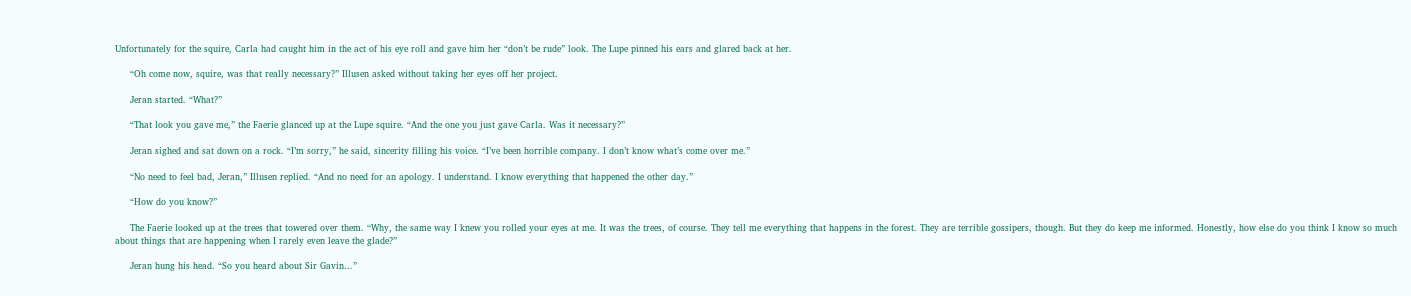Unfortunately for the squire, Carla had caught him in the act of his eye roll and gave him her “don’t be rude” look. The Lupe pinned his ears and glared back at her.

     “Oh come now, squire, was that really necessary?” Illusen asked without taking her eyes off her project.

     Jeran started. “What?”

     “That look you gave me,” the Faerie glanced up at the Lupe squire. “And the one you just gave Carla. Was it necessary?”

     Jeran sighed and sat down on a rock. “I’m sorry,” he said, sincerity filling his voice. “I’ve been horrible company. I don’t know what’s come over me.”

     “No need to feel bad, Jeran,” Illusen replied. “And no need for an apology. I understand. I know everything that happened the other day.”

     “How do you know?”

     The Faerie looked up at the trees that towered over them. “Why, the same way I knew you rolled your eyes at me. It was the trees, of course. They tell me everything that happens in the forest. They are terrible gossipers, though. But they do keep me informed. Honestly, how else do you think I know so much about things that are happening when I rarely even leave the glade?”

     Jeran hung his head. “So you heard about Sir Gavin...”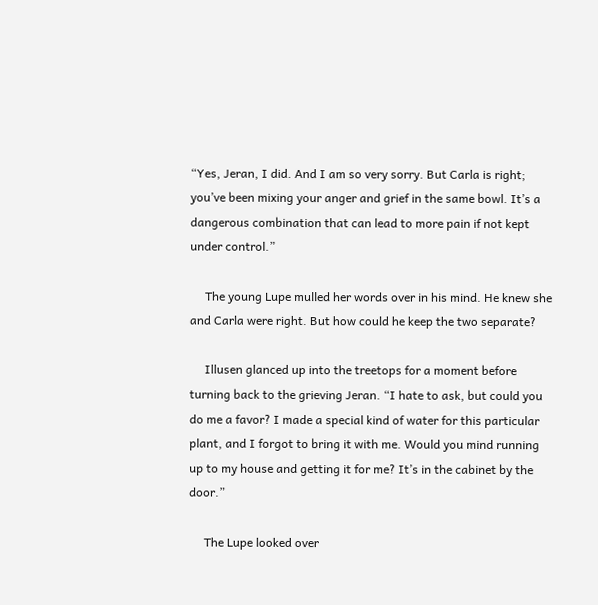“Yes, Jeran, I did. And I am so very sorry. But Carla is right; you’ve been mixing your anger and grief in the same bowl. It’s a dangerous combination that can lead to more pain if not kept under control.”

     The young Lupe mulled her words over in his mind. He knew she and Carla were right. But how could he keep the two separate?

     Illusen glanced up into the treetops for a moment before turning back to the grieving Jeran. “I hate to ask, but could you do me a favor? I made a special kind of water for this particular plant, and I forgot to bring it with me. Would you mind running up to my house and getting it for me? It’s in the cabinet by the door.”

     The Lupe looked over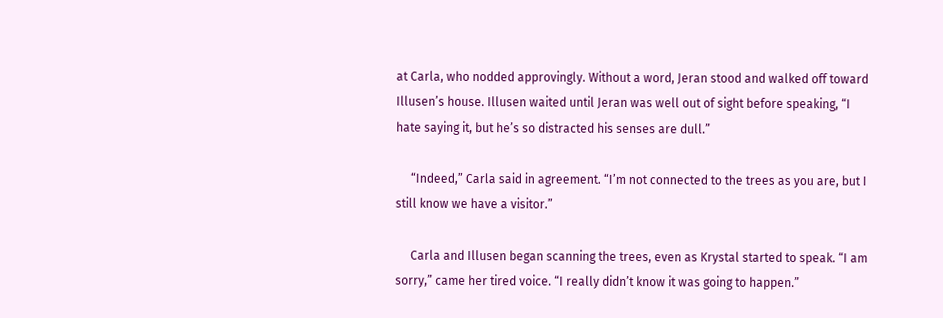at Carla, who nodded approvingly. Without a word, Jeran stood and walked off toward Illusen’s house. Illusen waited until Jeran was well out of sight before speaking, “I hate saying it, but he’s so distracted his senses are dull.”

     “Indeed,” Carla said in agreement. “I’m not connected to the trees as you are, but I still know we have a visitor.”

     Carla and Illusen began scanning the trees, even as Krystal started to speak. “I am sorry,” came her tired voice. “I really didn’t know it was going to happen.”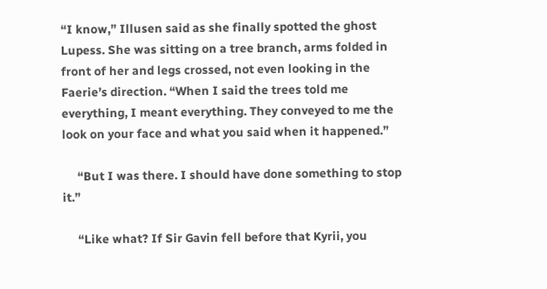“I know,” Illusen said as she finally spotted the ghost Lupess. She was sitting on a tree branch, arms folded in front of her and legs crossed, not even looking in the Faerie’s direction. “When I said the trees told me everything, I meant everything. They conveyed to me the look on your face and what you said when it happened.”

     “But I was there. I should have done something to stop it.”

     “Like what? If Sir Gavin fell before that Kyrii, you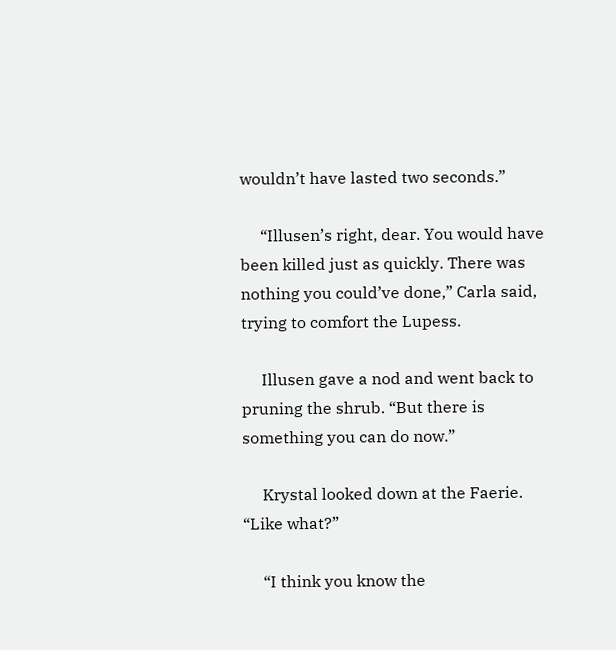wouldn’t have lasted two seconds.”

     “Illusen’s right, dear. You would have been killed just as quickly. There was nothing you could’ve done,” Carla said, trying to comfort the Lupess.

     Illusen gave a nod and went back to pruning the shrub. “But there is something you can do now.”

     Krystal looked down at the Faerie. “Like what?”

     “I think you know the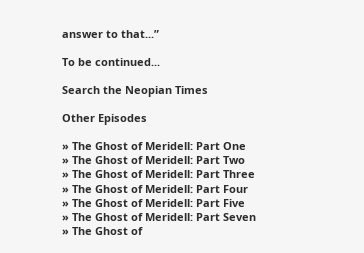answer to that...”

To be continued...

Search the Neopian Times

Other Episodes

» The Ghost of Meridell: Part One
» The Ghost of Meridell: Part Two
» The Ghost of Meridell: Part Three
» The Ghost of Meridell: Part Four
» The Ghost of Meridell: Part Five
» The Ghost of Meridell: Part Seven
» The Ghost of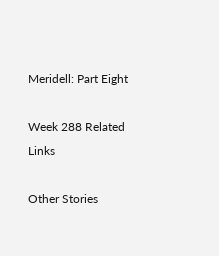Meridell: Part Eight

Week 288 Related Links

Other Stories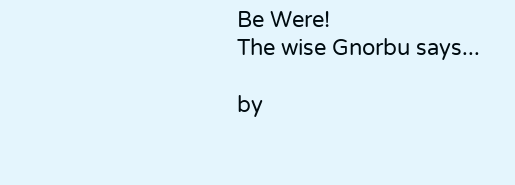Be Were!
The wise Gnorbu says...

by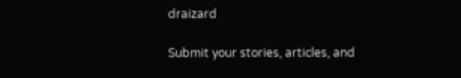draizard

Submit your stories, articles, and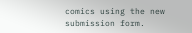comics using the new submission form.